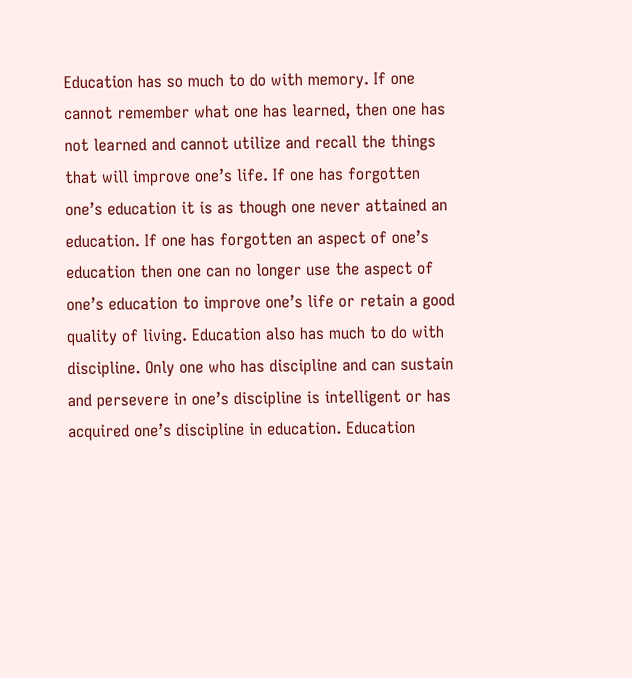Education has so much to do with memory. If one cannot remember what one has learned, then one has not learned and cannot utilize and recall the things that will improve one’s life. If one has forgotten one’s education it is as though one never attained an education. If one has forgotten an aspect of one’s education then one can no longer use the aspect of one’s education to improve one’s life or retain a good quality of living. Education also has much to do with discipline. Only one who has discipline and can sustain and persevere in one’s discipline is intelligent or has acquired one’s discipline in education. Education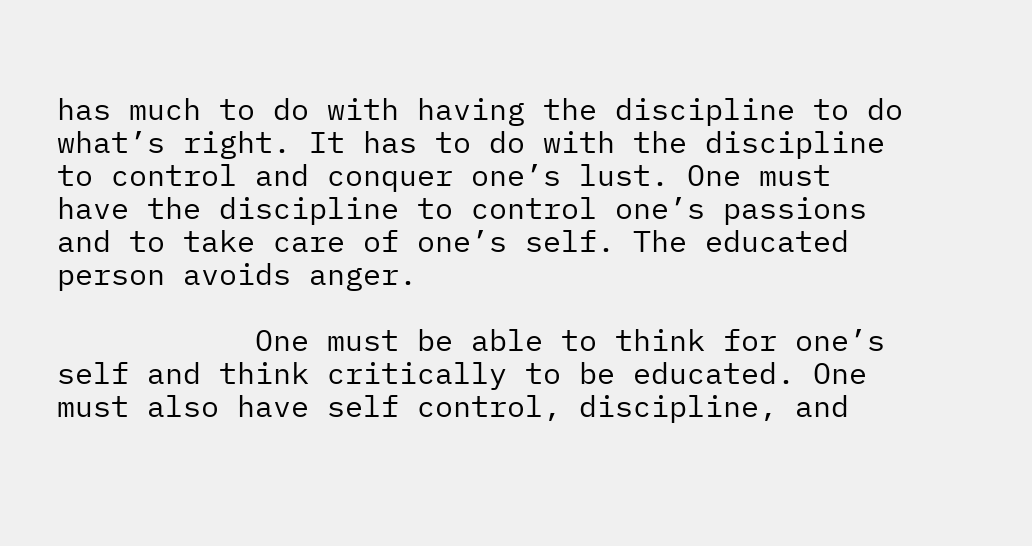has much to do with having the discipline to do what’s right. It has to do with the discipline to control and conquer one’s lust. One must have the discipline to control one’s passions and to take care of one’s self. The educated person avoids anger.

           One must be able to think for one’s self and think critically to be educated. One must also have self control, discipline, and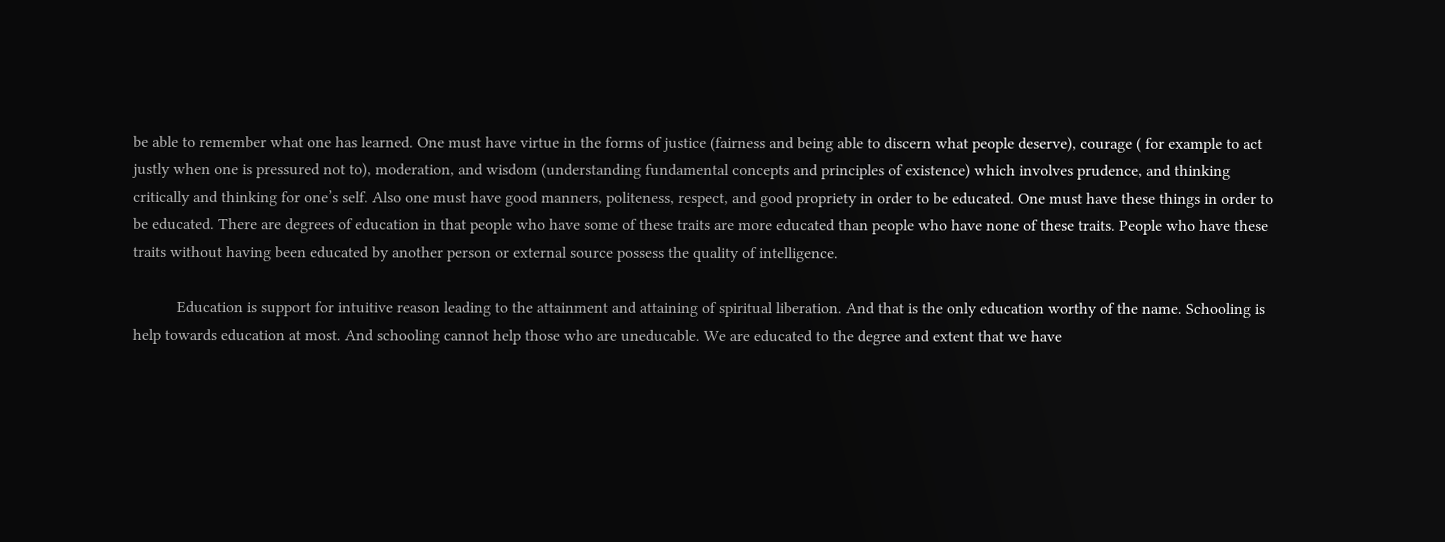be able to remember what one has learned. One must have virtue in the forms of justice (fairness and being able to discern what people deserve), courage ( for example to act justly when one is pressured not to), moderation, and wisdom (understanding fundamental concepts and principles of existence) which involves prudence, and thinking critically and thinking for one’s self. Also one must have good manners, politeness, respect, and good propriety in order to be educated. One must have these things in order to be educated. There are degrees of education in that people who have some of these traits are more educated than people who have none of these traits. People who have these traits without having been educated by another person or external source possess the quality of intelligence.

           Education is support for intuitive reason leading to the attainment and attaining of spiritual liberation. And that is the only education worthy of the name. Schooling is help towards education at most. And schooling cannot help those who are uneducable. We are educated to the degree and extent that we have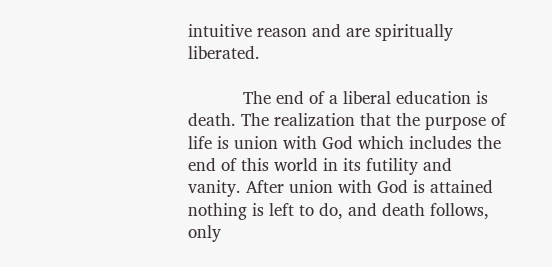intuitive reason and are spiritually liberated.

           The end of a liberal education is death. The realization that the purpose of life is union with God which includes the end of this world in its futility and vanity. After union with God is attained nothing is left to do, and death follows, only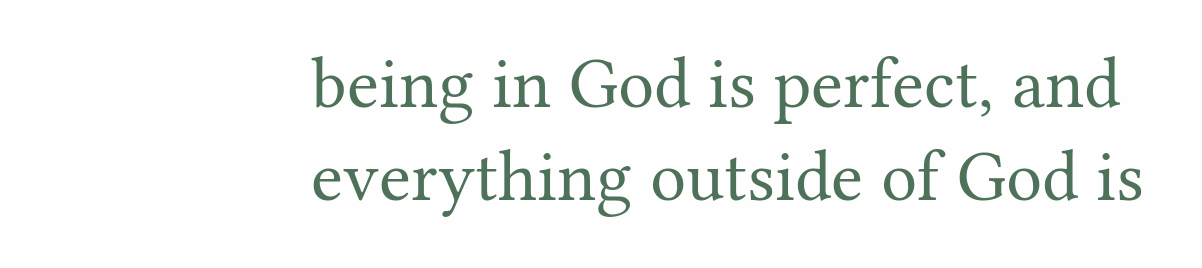being in God is perfect, and everything outside of God is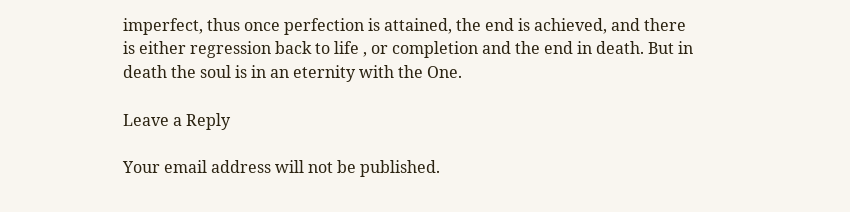imperfect, thus once perfection is attained, the end is achieved, and there is either regression back to life , or completion and the end in death. But in death the soul is in an eternity with the One.

Leave a Reply

Your email address will not be published.